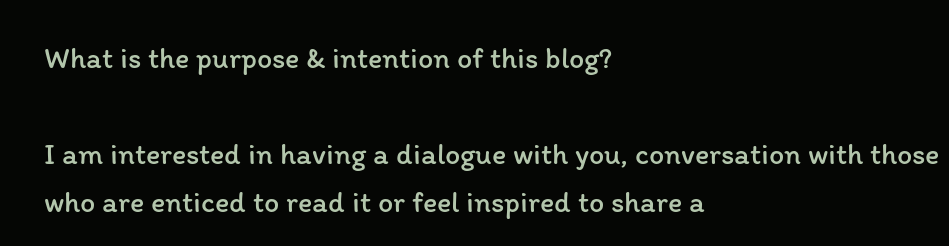What is the purpose & intention of this blog?

I am interested in having a dialogue with you, conversation with those who are enticed to read it or feel inspired to share a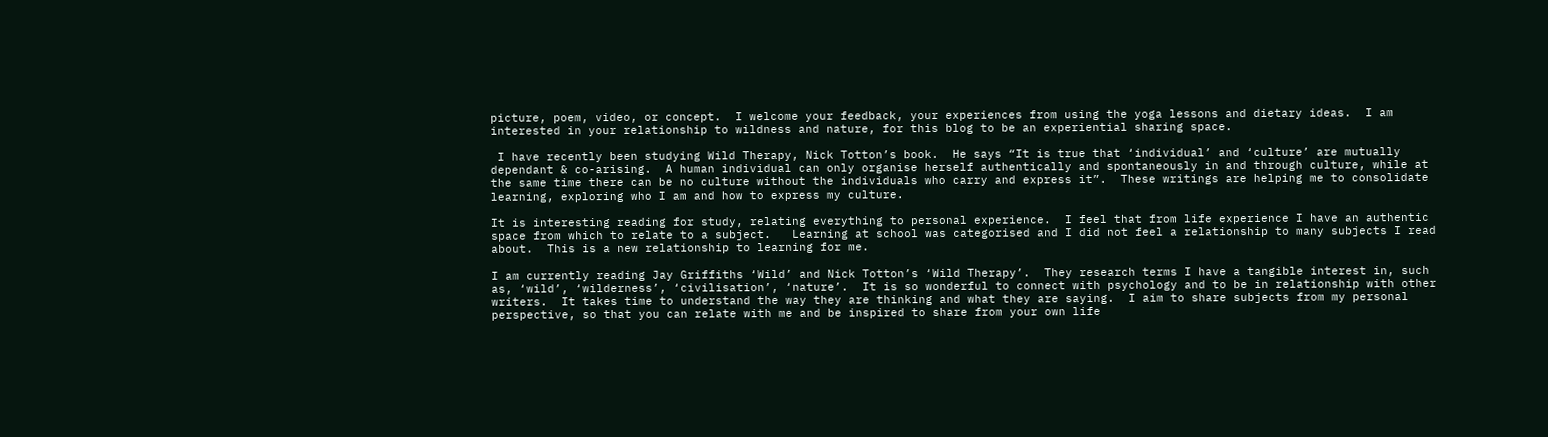picture, poem, video, or concept.  I welcome your feedback, your experiences from using the yoga lessons and dietary ideas.  I am interested in your relationship to wildness and nature, for this blog to be an experiential sharing space.

 I have recently been studying Wild Therapy, Nick Totton’s book.  He says “It is true that ‘individual’ and ‘culture’ are mutually dependant & co-arising.  A human individual can only organise herself authentically and spontaneously in and through culture, while at the same time there can be no culture without the individuals who carry and express it”.  These writings are helping me to consolidate learning, exploring who I am and how to express my culture.

It is interesting reading for study, relating everything to personal experience.  I feel that from life experience I have an authentic space from which to relate to a subject.   Learning at school was categorised and I did not feel a relationship to many subjects I read about.  This is a new relationship to learning for me.

I am currently reading Jay Griffiths ‘Wild’ and Nick Totton’s ‘Wild Therapy’.  They research terms I have a tangible interest in, such as, ‘wild’, ‘wilderness’, ‘civilisation’, ‘nature’.  It is so wonderful to connect with psychology and to be in relationship with other writers.  It takes time to understand the way they are thinking and what they are saying.  I aim to share subjects from my personal perspective, so that you can relate with me and be inspired to share from your own life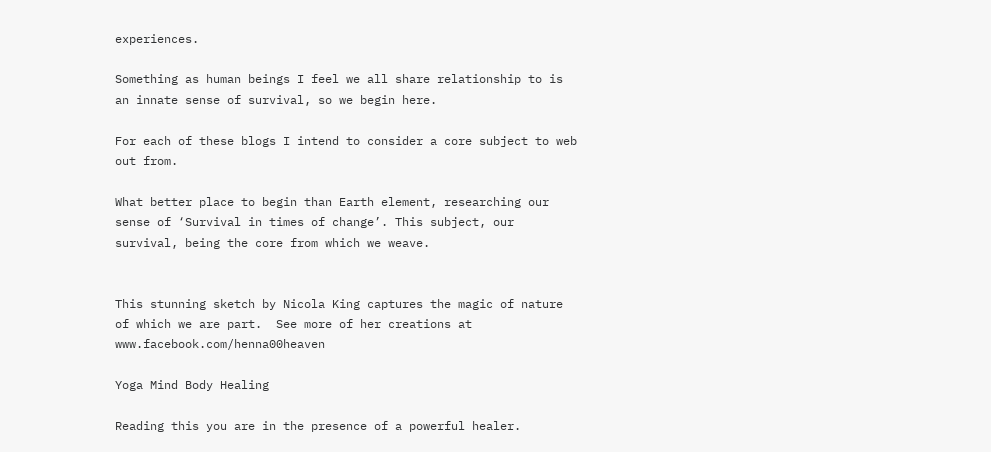experiences.

Something as human beings I feel we all share relationship to is an innate sense of survival, so we begin here.

For each of these blogs I intend to consider a core subject to web out from.

What better place to begin than Earth element, researching our sense of ‘Survival in times of change’. This subject, our survival, being the core from which we weave.


This stunning sketch by Nicola King captures the magic of nature of which we are part.  See more of her creations at www.facebook.com/henna00heaven

Yoga Mind Body Healing

Reading this you are in the presence of a powerful healer.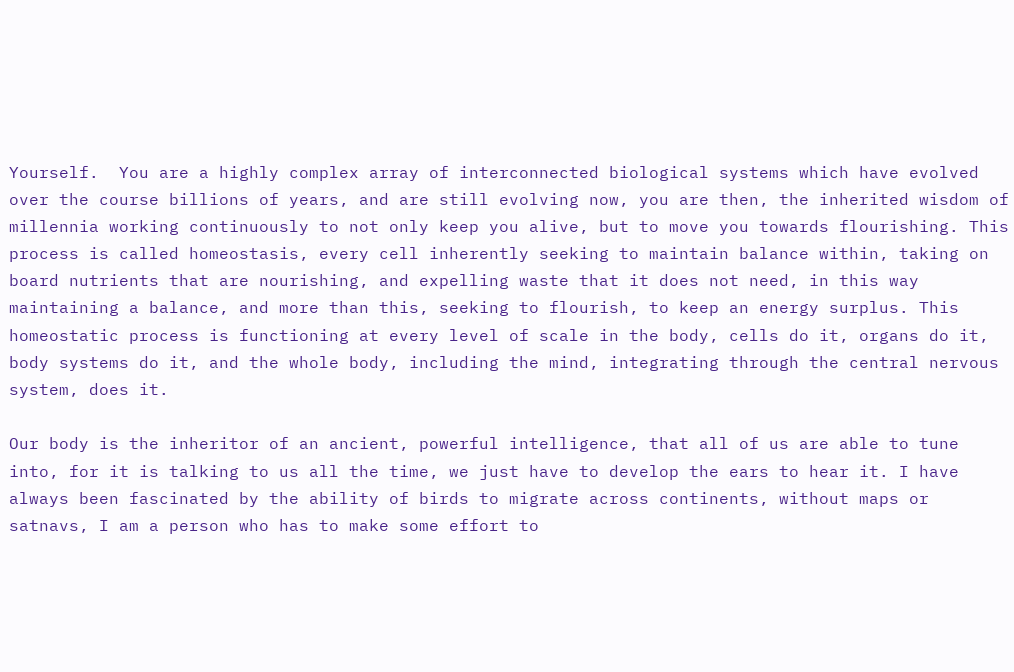Yourself.  You are a highly complex array of interconnected biological systems which have evolved over the course billions of years, and are still evolving now, you are then, the inherited wisdom of millennia working continuously to not only keep you alive, but to move you towards flourishing. This process is called homeostasis, every cell inherently seeking to maintain balance within, taking on board nutrients that are nourishing, and expelling waste that it does not need, in this way maintaining a balance, and more than this, seeking to flourish, to keep an energy surplus. This homeostatic process is functioning at every level of scale in the body, cells do it, organs do it, body systems do it, and the whole body, including the mind, integrating through the central nervous system, does it.

Our body is the inheritor of an ancient, powerful intelligence, that all of us are able to tune into, for it is talking to us all the time, we just have to develop the ears to hear it. I have always been fascinated by the ability of birds to migrate across continents, without maps or satnavs, I am a person who has to make some effort to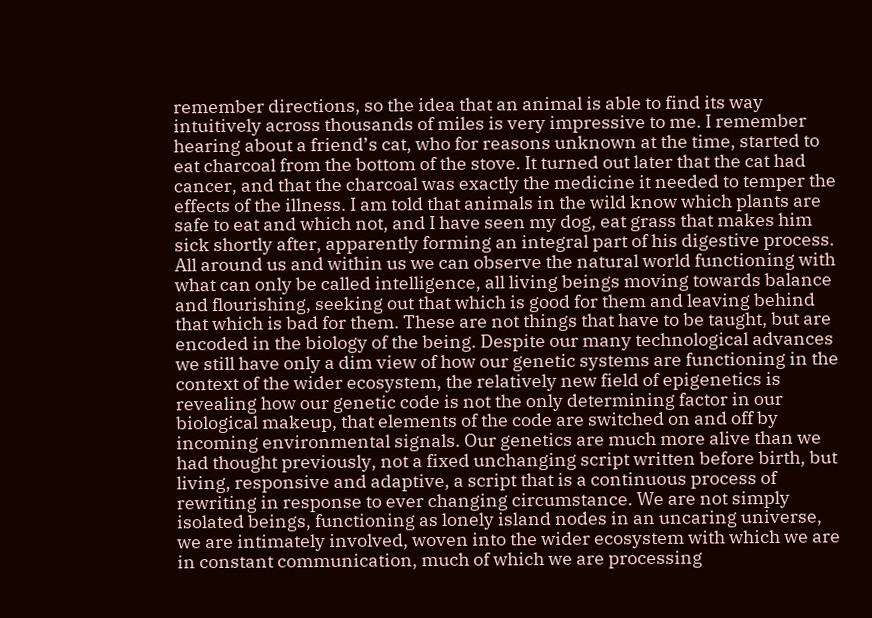remember directions, so the idea that an animal is able to find its way intuitively across thousands of miles is very impressive to me. I remember hearing about a friend’s cat, who for reasons unknown at the time, started to eat charcoal from the bottom of the stove. It turned out later that the cat had cancer, and that the charcoal was exactly the medicine it needed to temper the effects of the illness. I am told that animals in the wild know which plants are safe to eat and which not, and I have seen my dog, eat grass that makes him sick shortly after, apparently forming an integral part of his digestive process. All around us and within us we can observe the natural world functioning with what can only be called intelligence, all living beings moving towards balance and flourishing, seeking out that which is good for them and leaving behind that which is bad for them. These are not things that have to be taught, but are encoded in the biology of the being. Despite our many technological advances we still have only a dim view of how our genetic systems are functioning in the context of the wider ecosystem, the relatively new field of epigenetics is revealing how our genetic code is not the only determining factor in our biological makeup, that elements of the code are switched on and off by incoming environmental signals. Our genetics are much more alive than we had thought previously, not a fixed unchanging script written before birth, but living, responsive and adaptive, a script that is a continuous process of rewriting in response to ever changing circumstance. We are not simply isolated beings, functioning as lonely island nodes in an uncaring universe, we are intimately involved, woven into the wider ecosystem with which we are in constant communication, much of which we are processing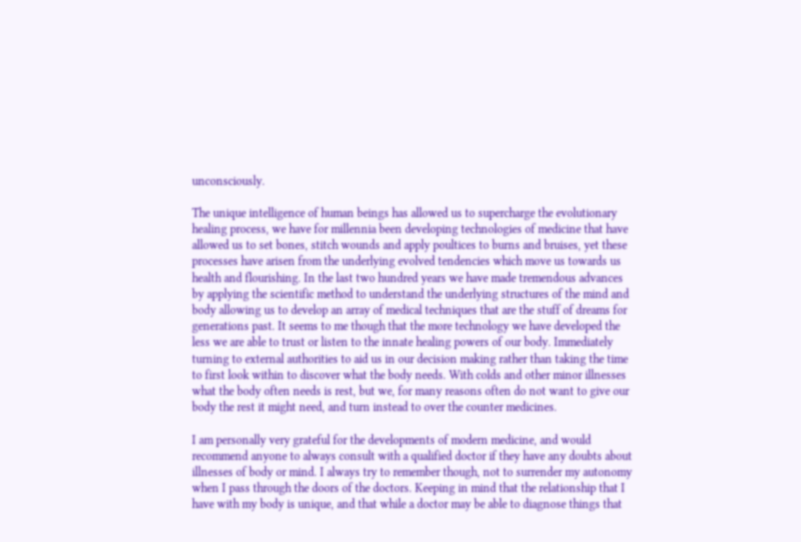unconsciously.

The unique intelligence of human beings has allowed us to supercharge the evolutionary healing process, we have for millennia been developing technologies of medicine that have allowed us to set bones, stitch wounds and apply poultices to burns and bruises, yet these processes have arisen from the underlying evolved tendencies which move us towards us health and flourishing. In the last two hundred years we have made tremendous advances by applying the scientific method to understand the underlying structures of the mind and body allowing us to develop an array of medical techniques that are the stuff of dreams for generations past. It seems to me though that the more technology we have developed the less we are able to trust or listen to the innate healing powers of our body. Immediately turning to external authorities to aid us in our decision making rather than taking the time to first look within to discover what the body needs. With colds and other minor illnesses what the body often needs is rest, but we, for many reasons often do not want to give our body the rest it might need, and turn instead to over the counter medicines.

I am personally very grateful for the developments of modern medicine, and would recommend anyone to always consult with a qualified doctor if they have any doubts about illnesses of body or mind. I always try to remember though, not to surrender my autonomy when I pass through the doors of the doctors. Keeping in mind that the relationship that I have with my body is unique, and that while a doctor may be able to diagnose things that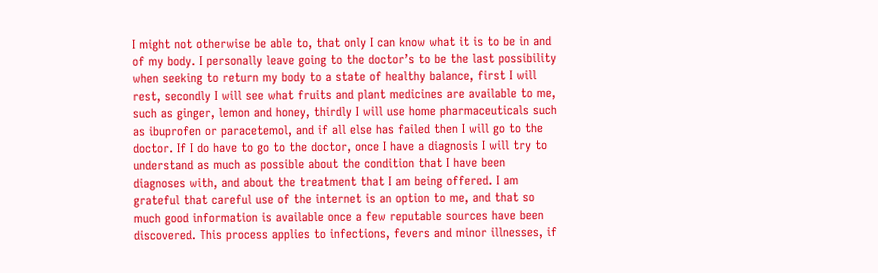I might not otherwise be able to, that only I can know what it is to be in and of my body. I personally leave going to the doctor’s to be the last possibility when seeking to return my body to a state of healthy balance, first I will rest, secondly I will see what fruits and plant medicines are available to me, such as ginger, lemon and honey, thirdly I will use home pharmaceuticals such as ibuprofen or paracetemol, and if all else has failed then I will go to the doctor. If I do have to go to the doctor, once I have a diagnosis I will try to understand as much as possible about the condition that I have been diagnoses with, and about the treatment that I am being offered. I am grateful that careful use of the internet is an option to me, and that so much good information is available once a few reputable sources have been discovered. This process applies to infections, fevers and minor illnesses, if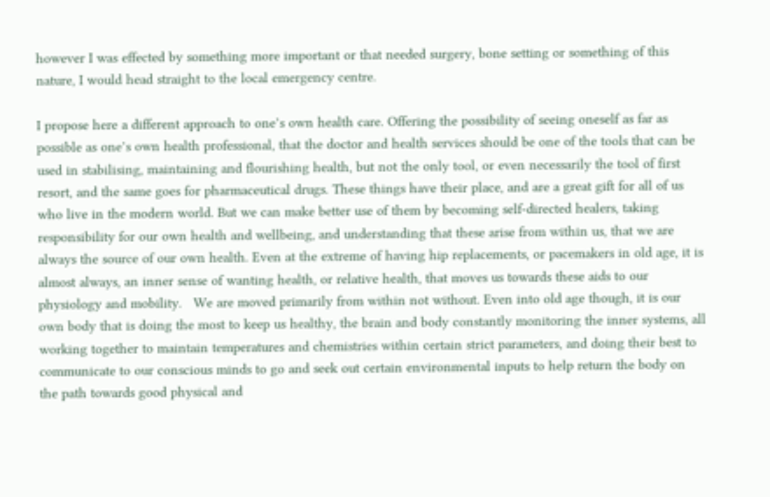however I was effected by something more important or that needed surgery, bone setting or something of this nature, I would head straight to the local emergency centre.

I propose here a different approach to one’s own health care. Offering the possibility of seeing oneself as far as possible as one’s own health professional, that the doctor and health services should be one of the tools that can be used in stabilising, maintaining and flourishing health, but not the only tool, or even necessarily the tool of first resort, and the same goes for pharmaceutical drugs. These things have their place, and are a great gift for all of us who live in the modern world. But we can make better use of them by becoming self-directed healers, taking responsibility for our own health and wellbeing, and understanding that these arise from within us, that we are always the source of our own health. Even at the extreme of having hip replacements, or pacemakers in old age, it is almost always, an inner sense of wanting health, or relative health, that moves us towards these aids to our physiology and mobility.   We are moved primarily from within not without. Even into old age though, it is our own body that is doing the most to keep us healthy, the brain and body constantly monitoring the inner systems, all working together to maintain temperatures and chemistries within certain strict parameters, and doing their best to communicate to our conscious minds to go and seek out certain environmental inputs to help return the body on the path towards good physical and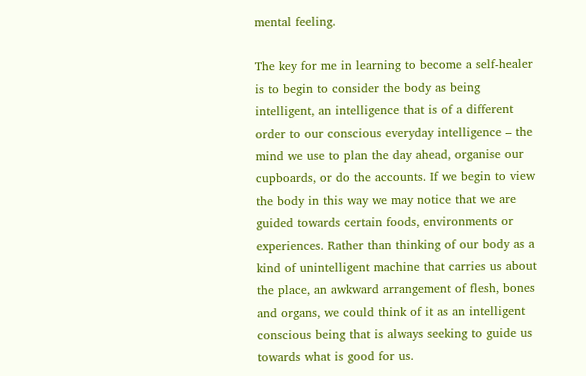mental feeling.

The key for me in learning to become a self-healer is to begin to consider the body as being intelligent, an intelligence that is of a different order to our conscious everyday intelligence – the mind we use to plan the day ahead, organise our cupboards, or do the accounts. If we begin to view the body in this way we may notice that we are guided towards certain foods, environments or experiences. Rather than thinking of our body as a kind of unintelligent machine that carries us about the place, an awkward arrangement of flesh, bones and organs, we could think of it as an intelligent conscious being that is always seeking to guide us towards what is good for us.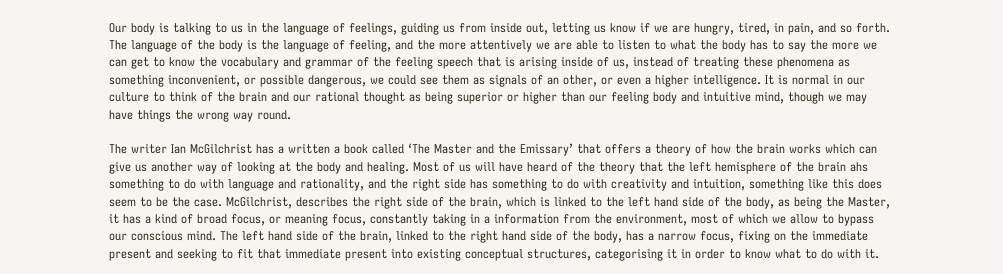Our body is talking to us in the language of feelings, guiding us from inside out, letting us know if we are hungry, tired, in pain, and so forth. The language of the body is the language of feeling, and the more attentively we are able to listen to what the body has to say the more we can get to know the vocabulary and grammar of the feeling speech that is arising inside of us, instead of treating these phenomena as something inconvenient, or possible dangerous, we could see them as signals of an other, or even a higher intelligence. It is normal in our culture to think of the brain and our rational thought as being superior or higher than our feeling body and intuitive mind, though we may have things the wrong way round.

The writer Ian McGilchrist has a written a book called ‘The Master and the Emissary’ that offers a theory of how the brain works which can give us another way of looking at the body and healing. Most of us will have heard of the theory that the left hemisphere of the brain ahs something to do with language and rationality, and the right side has something to do with creativity and intuition, something like this does seem to be the case. McGilchrist, describes the right side of the brain, which is linked to the left hand side of the body, as being the Master, it has a kind of broad focus, or meaning focus, constantly taking in a information from the environment, most of which we allow to bypass our conscious mind. The left hand side of the brain, linked to the right hand side of the body, has a narrow focus, fixing on the immediate present and seeking to fit that immediate present into existing conceptual structures, categorising it in order to know what to do with it.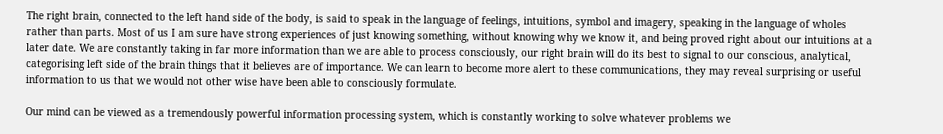The right brain, connected to the left hand side of the body, is said to speak in the language of feelings, intuitions, symbol and imagery, speaking in the language of wholes rather than parts. Most of us I am sure have strong experiences of just knowing something, without knowing why we know it, and being proved right about our intuitions at a later date. We are constantly taking in far more information than we are able to process consciously, our right brain will do its best to signal to our conscious, analytical, categorising left side of the brain things that it believes are of importance. We can learn to become more alert to these communications, they may reveal surprising or useful information to us that we would not other wise have been able to consciously formulate.

Our mind can be viewed as a tremendously powerful information processing system, which is constantly working to solve whatever problems we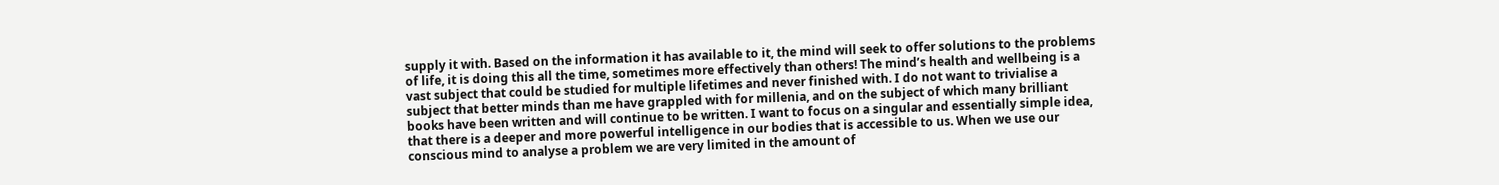supply it with. Based on the information it has available to it, the mind will seek to offer solutions to the problems of life, it is doing this all the time, sometimes more effectively than others! The mind’s health and wellbeing is a vast subject that could be studied for multiple lifetimes and never finished with. I do not want to trivialise a subject that better minds than me have grappled with for millenia, and on the subject of which many brilliant books have been written and will continue to be written. I want to focus on a singular and essentially simple idea, that there is a deeper and more powerful intelligence in our bodies that is accessible to us. When we use our conscious mind to analyse a problem we are very limited in the amount of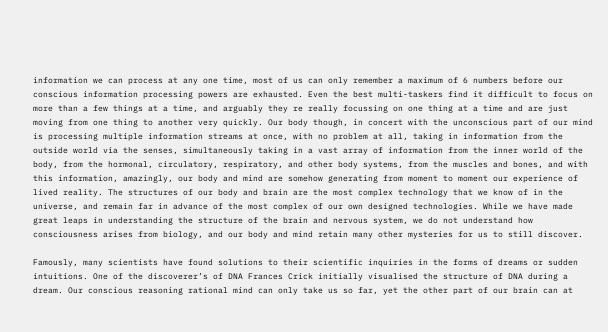information we can process at any one time, most of us can only remember a maximum of 6 numbers before our conscious information processing powers are exhausted. Even the best multi-taskers find it difficult to focus on more than a few things at a time, and arguably they re really focussing on one thing at a time and are just moving from one thing to another very quickly. Our body though, in concert with the unconscious part of our mind is processing multiple information streams at once, with no problem at all, taking in information from the outside world via the senses, simultaneously taking in a vast array of information from the inner world of the body, from the hormonal, circulatory, respiratory, and other body systems, from the muscles and bones, and with this information, amazingly, our body and mind are somehow generating from moment to moment our experience of lived reality. The structures of our body and brain are the most complex technology that we know of in the universe, and remain far in advance of the most complex of our own designed technologies. While we have made great leaps in understanding the structure of the brain and nervous system, we do not understand how consciousness arises from biology, and our body and mind retain many other mysteries for us to still discover.

Famously, many scientists have found solutions to their scientific inquiries in the forms of dreams or sudden intuitions. One of the discoverer’s of DNA Frances Crick initially visualised the structure of DNA during a dream. Our conscious reasoning rational mind can only take us so far, yet the other part of our brain can at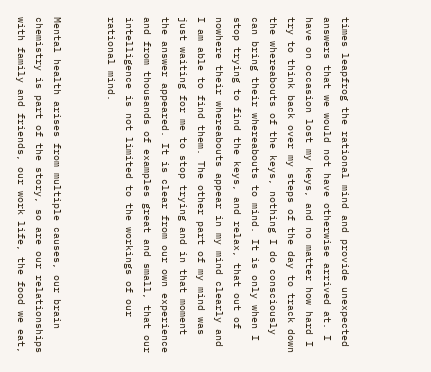times leapfrog the rational mind and provide unexpected answers that we would not have otherwise arrived at. I have on occasion lost my keys, and no matter how hard I try to think back over my steps of the day to track down the whereabouts of the keys, nothing I do consciously can bring their whereabouts to mind. It is only when I stop trying to find the keys, and relax, that out of nowhere their whereabouts appear in my mind clearly and I am able to find them. The other part of my mind was just waiting for me to stop trying and in that moment the answer appeared. It is clear from our own experience and from thousands of examples great and small, that our intelligence is not limited to the workings of our rational mind.


Mental health arises from multiple causes, our brain chemistry is part of the story, so are our relationships with family and friends, our work life, the food we eat,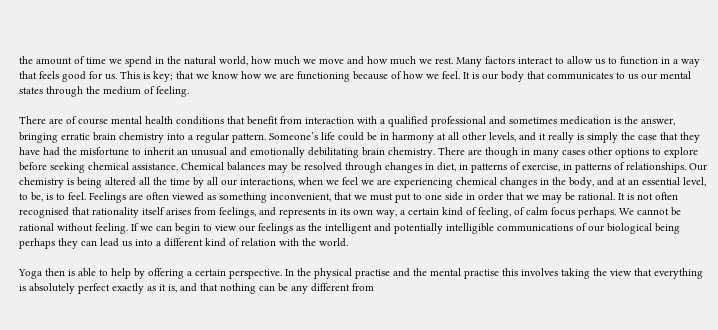the amount of time we spend in the natural world, how much we move and how much we rest. Many factors interact to allow us to function in a way that feels good for us. This is key; that we know how we are functioning because of how we feel. It is our body that communicates to us our mental states through the medium of feeling.

There are of course mental health conditions that benefit from interaction with a qualified professional and sometimes medication is the answer, bringing erratic brain chemistry into a regular pattern. Someone’s life could be in harmony at all other levels, and it really is simply the case that they have had the misfortune to inherit an unusual and emotionally debilitating brain chemistry. There are though in many cases other options to explore before seeking chemical assistance. Chemical balances may be resolved through changes in diet, in patterns of exercise, in patterns of relationships. Our chemistry is being altered all the time by all our interactions, when we feel we are experiencing chemical changes in the body, and at an essential level, to be, is to feel. Feelings are often viewed as something inconvenient, that we must put to one side in order that we may be rational. It is not often recognised that rationality itself arises from feelings, and represents in its own way, a certain kind of feeling, of calm focus perhaps. We cannot be rational without feeling. If we can begin to view our feelings as the intelligent and potentially intelligible communications of our biological being perhaps they can lead us into a different kind of relation with the world.

Yoga then is able to help by offering a certain perspective. In the physical practise and the mental practise this involves taking the view that everything is absolutely perfect exactly as it is, and that nothing can be any different from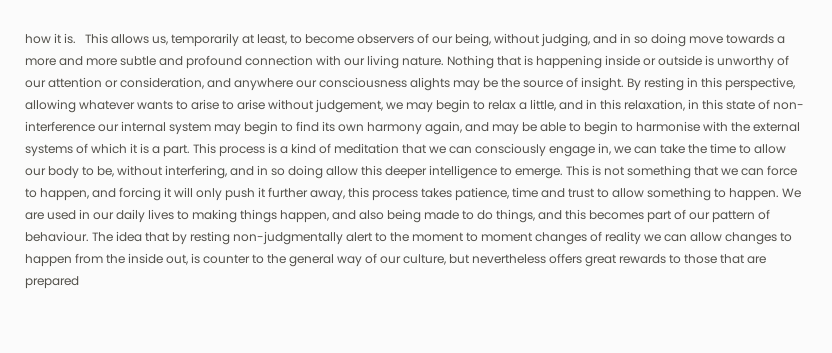how it is.   This allows us, temporarily at least, to become observers of our being, without judging, and in so doing move towards a more and more subtle and profound connection with our living nature. Nothing that is happening inside or outside is unworthy of our attention or consideration, and anywhere our consciousness alights may be the source of insight. By resting in this perspective, allowing whatever wants to arise to arise without judgement, we may begin to relax a little, and in this relaxation, in this state of non-interference our internal system may begin to find its own harmony again, and may be able to begin to harmonise with the external systems of which it is a part. This process is a kind of meditation that we can consciously engage in, we can take the time to allow our body to be, without interfering, and in so doing allow this deeper intelligence to emerge. This is not something that we can force to happen, and forcing it will only push it further away, this process takes patience, time and trust to allow something to happen. We are used in our daily lives to making things happen, and also being made to do things, and this becomes part of our pattern of behaviour. The idea that by resting non-judgmentally alert to the moment to moment changes of reality we can allow changes to happen from the inside out, is counter to the general way of our culture, but nevertheless offers great rewards to those that are prepared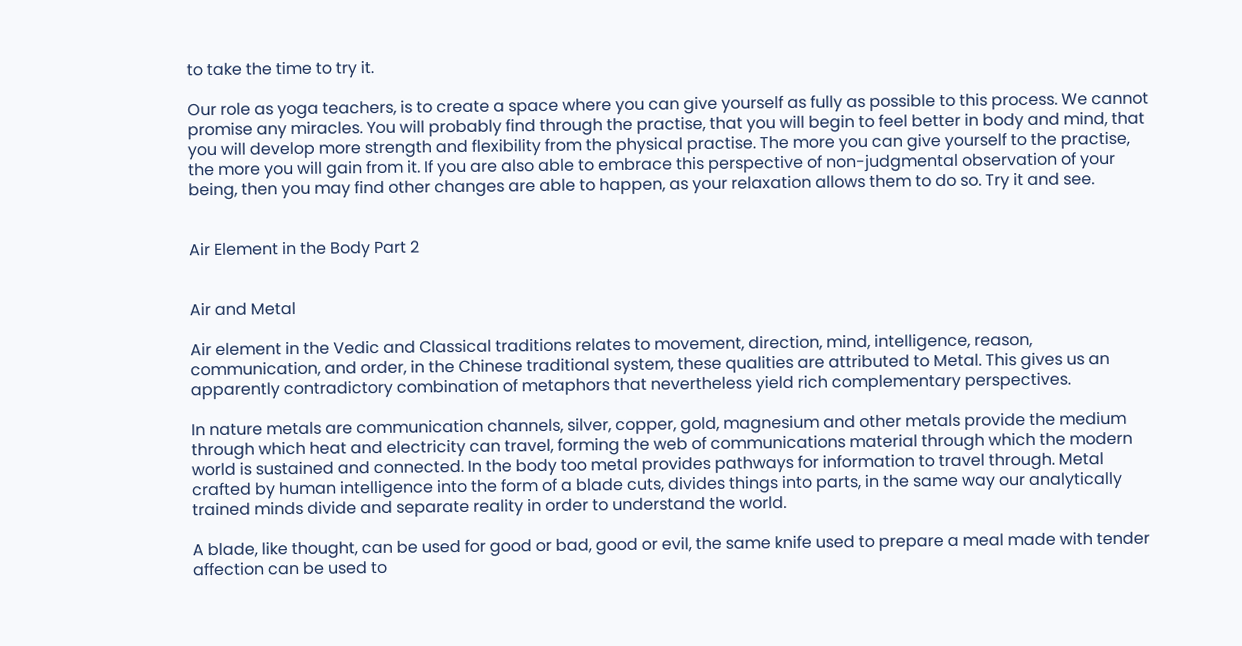to take the time to try it.

Our role as yoga teachers, is to create a space where you can give yourself as fully as possible to this process. We cannot promise any miracles. You will probably find through the practise, that you will begin to feel better in body and mind, that you will develop more strength and flexibility from the physical practise. The more you can give yourself to the practise, the more you will gain from it. If you are also able to embrace this perspective of non-judgmental observation of your being, then you may find other changes are able to happen, as your relaxation allows them to do so. Try it and see.


Air Element in the Body Part 2


Air and Metal

Air element in the Vedic and Classical traditions relates to movement, direction, mind, intelligence, reason, communication, and order, in the Chinese traditional system, these qualities are attributed to Metal. This gives us an apparently contradictory combination of metaphors that nevertheless yield rich complementary perspectives.

In nature metals are communication channels, silver, copper, gold, magnesium and other metals provide the medium through which heat and electricity can travel, forming the web of communications material through which the modern world is sustained and connected. In the body too metal provides pathways for information to travel through. Metal crafted by human intelligence into the form of a blade cuts, divides things into parts, in the same way our analytically trained minds divide and separate reality in order to understand the world.

A blade, like thought, can be used for good or bad, good or evil, the same knife used to prepare a meal made with tender affection can be used to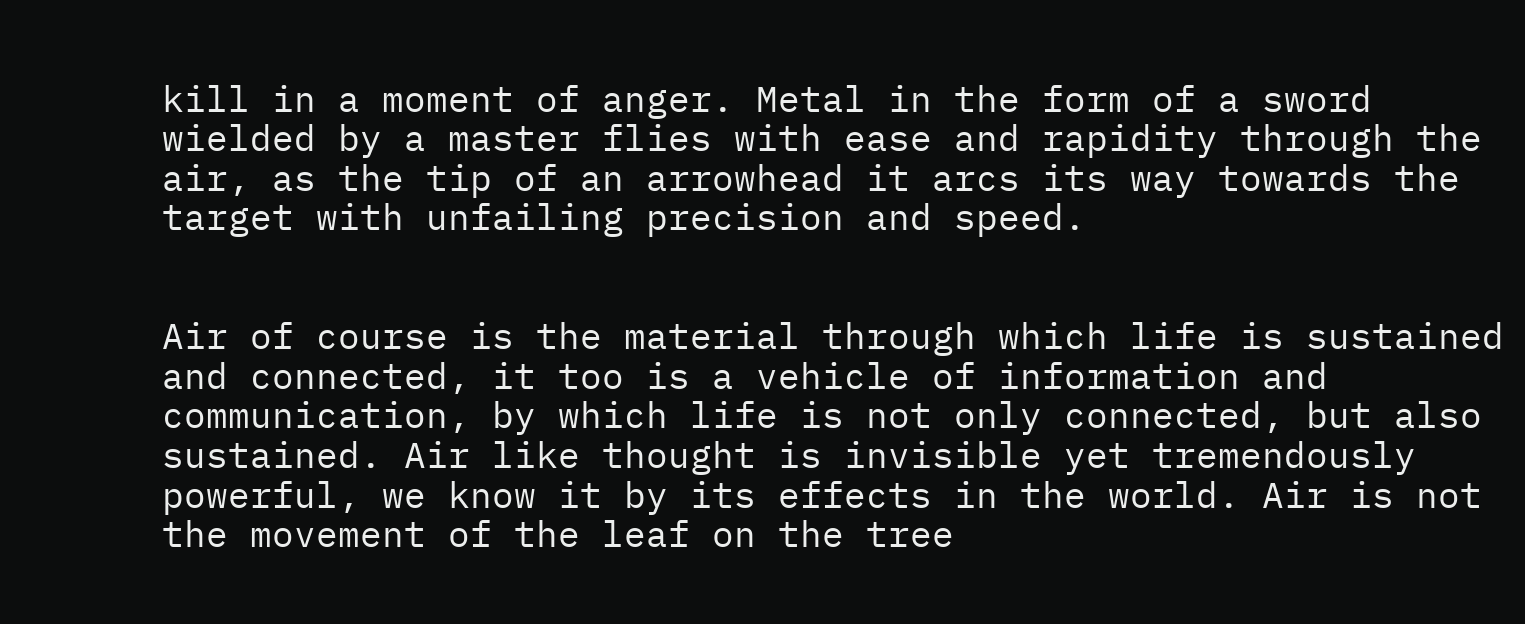kill in a moment of anger. Metal in the form of a sword wielded by a master flies with ease and rapidity through the air, as the tip of an arrowhead it arcs its way towards the target with unfailing precision and speed.


Air of course is the material through which life is sustained and connected, it too is a vehicle of information and communication, by which life is not only connected, but also sustained. Air like thought is invisible yet tremendously powerful, we know it by its effects in the world. Air is not the movement of the leaf on the tree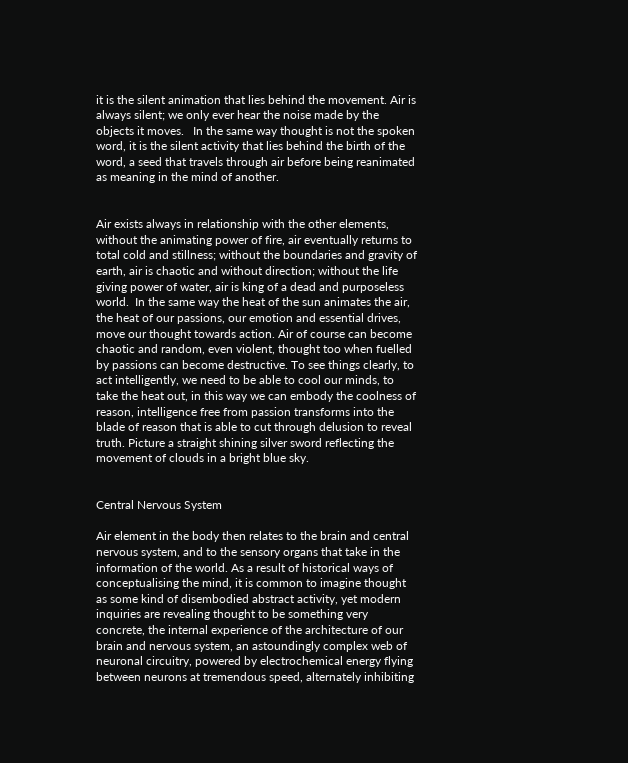it is the silent animation that lies behind the movement. Air is always silent; we only ever hear the noise made by the objects it moves.   In the same way thought is not the spoken word, it is the silent activity that lies behind the birth of the word, a seed that travels through air before being reanimated as meaning in the mind of another.


Air exists always in relationship with the other elements, without the animating power of fire, air eventually returns to total cold and stillness; without the boundaries and gravity of earth, air is chaotic and without direction; without the life giving power of water, air is king of a dead and purposeless world.  In the same way the heat of the sun animates the air, the heat of our passions, our emotion and essential drives, move our thought towards action. Air of course can become chaotic and random, even violent, thought too when fuelled by passions can become destructive. To see things clearly, to act intelligently, we need to be able to cool our minds, to take the heat out, in this way we can embody the coolness of reason, intelligence free from passion transforms into the blade of reason that is able to cut through delusion to reveal truth. Picture a straight shining silver sword reflecting the movement of clouds in a bright blue sky.


Central Nervous System

Air element in the body then relates to the brain and central nervous system, and to the sensory organs that take in the information of the world. As a result of historical ways of conceptualising the mind, it is common to imagine thought as some kind of disembodied abstract activity, yet modern inquiries are revealing thought to be something very concrete, the internal experience of the architecture of our brain and nervous system, an astoundingly complex web of neuronal circuitry, powered by electrochemical energy flying between neurons at tremendous speed, alternately inhibiting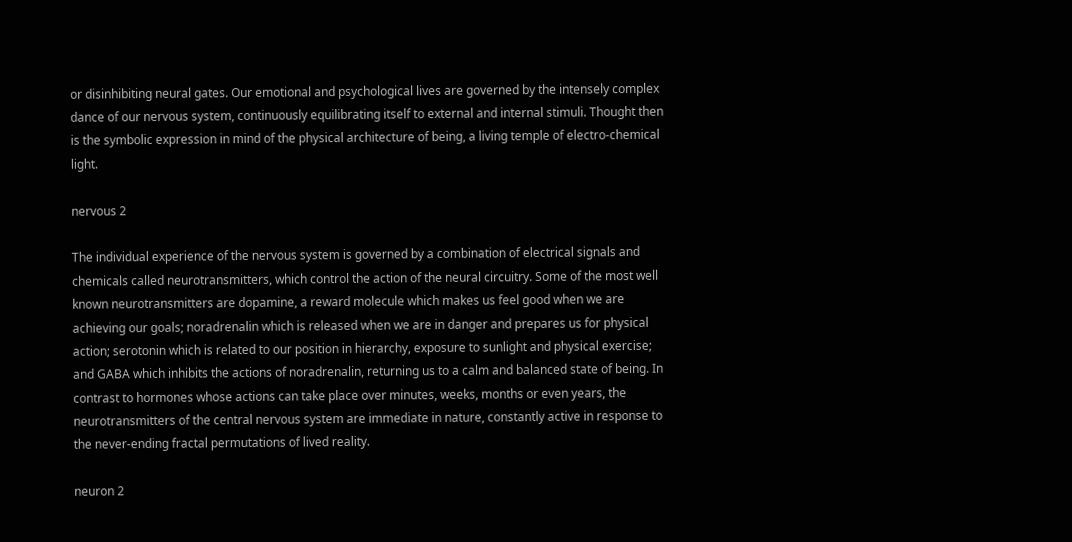or disinhibiting neural gates. Our emotional and psychological lives are governed by the intensely complex dance of our nervous system, continuously equilibrating itself to external and internal stimuli. Thought then is the symbolic expression in mind of the physical architecture of being, a living temple of electro-chemical light.

nervous 2

The individual experience of the nervous system is governed by a combination of electrical signals and chemicals called neurotransmitters, which control the action of the neural circuitry. Some of the most well known neurotransmitters are dopamine, a reward molecule which makes us feel good when we are achieving our goals; noradrenalin which is released when we are in danger and prepares us for physical action; serotonin which is related to our position in hierarchy, exposure to sunlight and physical exercise; and GABA which inhibits the actions of noradrenalin, returning us to a calm and balanced state of being. In contrast to hormones whose actions can take place over minutes, weeks, months or even years, the neurotransmitters of the central nervous system are immediate in nature, constantly active in response to the never-ending fractal permutations of lived reality.

neuron 2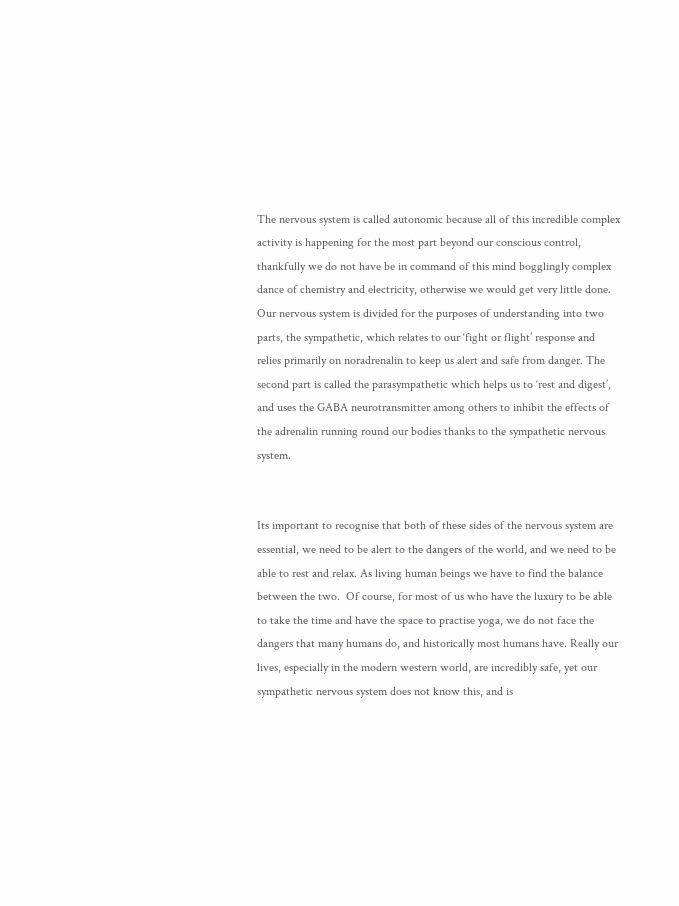The nervous system is called autonomic because all of this incredible complex activity is happening for the most part beyond our conscious control, thankfully we do not have be in command of this mind bogglingly complex dance of chemistry and electricity, otherwise we would get very little done. Our nervous system is divided for the purposes of understanding into two parts, the sympathetic, which relates to our ‘fight or flight’ response and relies primarily on noradrenalin to keep us alert and safe from danger. The second part is called the parasympathetic which helps us to ‘rest and digest’, and uses the GABA neurotransmitter among others to inhibit the effects of the adrenalin running round our bodies thanks to the sympathetic nervous system.


Its important to recognise that both of these sides of the nervous system are essential, we need to be alert to the dangers of the world, and we need to be able to rest and relax. As living human beings we have to find the balance between the two.  Of course, for most of us who have the luxury to be able to take the time and have the space to practise yoga, we do not face the dangers that many humans do, and historically most humans have. Really our lives, especially in the modern western world, are incredibly safe, yet our sympathetic nervous system does not know this, and is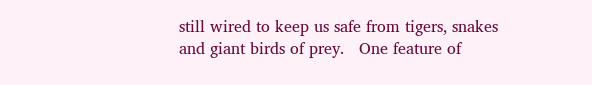still wired to keep us safe from tigers, snakes and giant birds of prey.   One feature of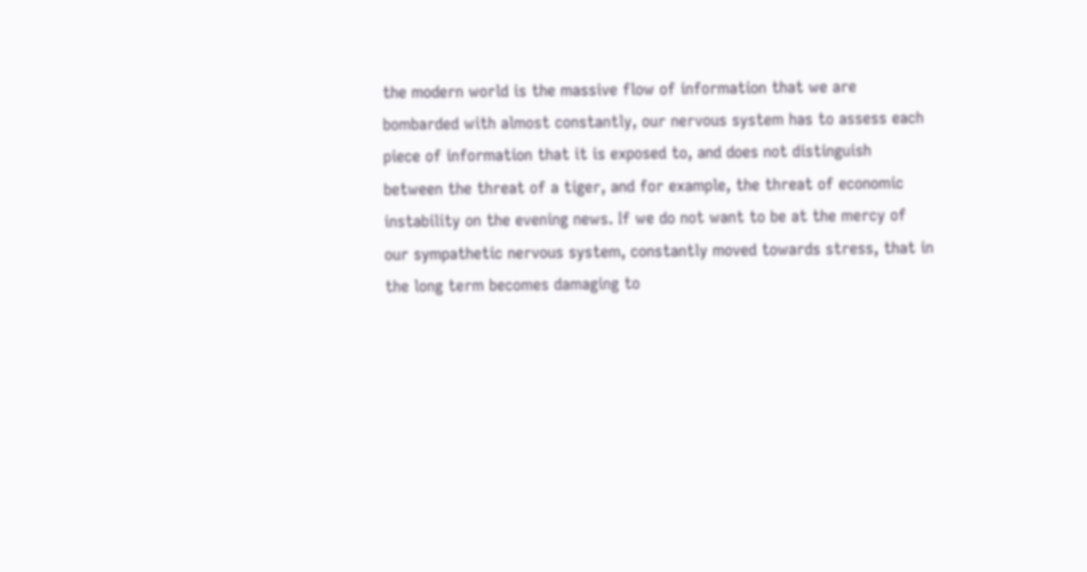the modern world is the massive flow of information that we are bombarded with almost constantly, our nervous system has to assess each piece of information that it is exposed to, and does not distinguish between the threat of a tiger, and for example, the threat of economic instability on the evening news. If we do not want to be at the mercy of our sympathetic nervous system, constantly moved towards stress, that in the long term becomes damaging to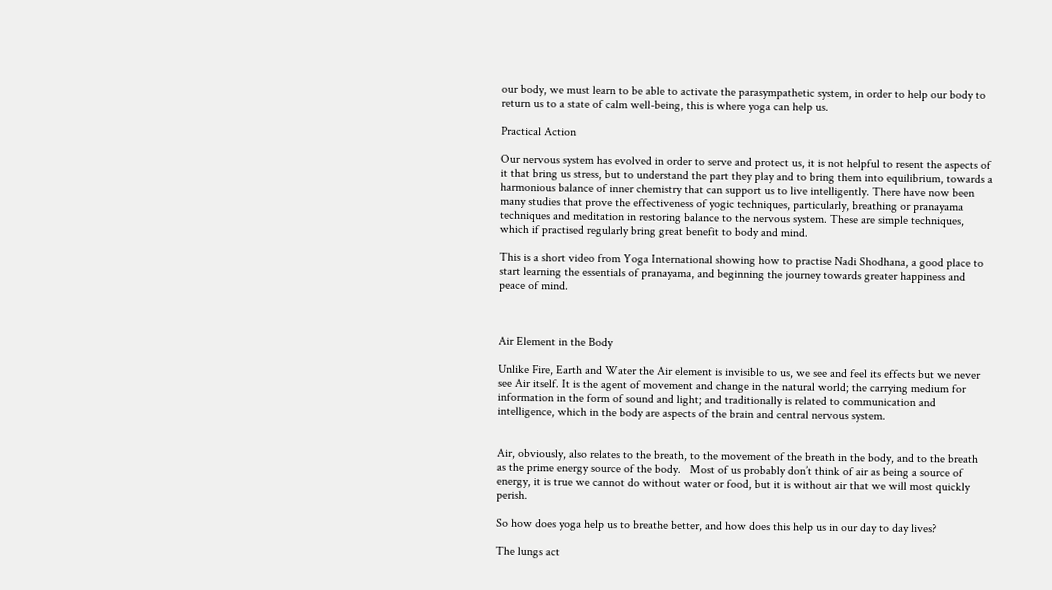our body, we must learn to be able to activate the parasympathetic system, in order to help our body to return us to a state of calm well-being, this is where yoga can help us.

Practical Action

Our nervous system has evolved in order to serve and protect us, it is not helpful to resent the aspects of it that bring us stress, but to understand the part they play and to bring them into equilibrium, towards a harmonious balance of inner chemistry that can support us to live intelligently. There have now been many studies that prove the effectiveness of yogic techniques, particularly, breathing or pranayama techniques and meditation in restoring balance to the nervous system. These are simple techniques, which if practised regularly bring great benefit to body and mind.

This is a short video from Yoga International showing how to practise Nadi Shodhana, a good place to start learning the essentials of pranayama, and beginning the journey towards greater happiness and peace of mind.



Air Element in the Body

Unlike Fire, Earth and Water the Air element is invisible to us, we see and feel its effects but we never see Air itself. It is the agent of movement and change in the natural world; the carrying medium for information in the form of sound and light; and traditionally is related to communication and intelligence, which in the body are aspects of the brain and central nervous system.


Air, obviously, also relates to the breath, to the movement of the breath in the body, and to the breath as the prime energy source of the body.   Most of us probably don’t think of air as being a source of energy, it is true we cannot do without water or food, but it is without air that we will most quickly perish.

So how does yoga help us to breathe better, and how does this help us in our day to day lives?

The lungs act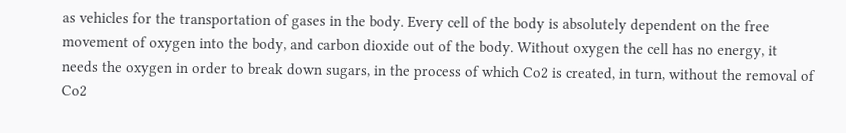as vehicles for the transportation of gases in the body. Every cell of the body is absolutely dependent on the free movement of oxygen into the body, and carbon dioxide out of the body. Without oxygen the cell has no energy, it needs the oxygen in order to break down sugars, in the process of which Co2 is created, in turn, without the removal of Co2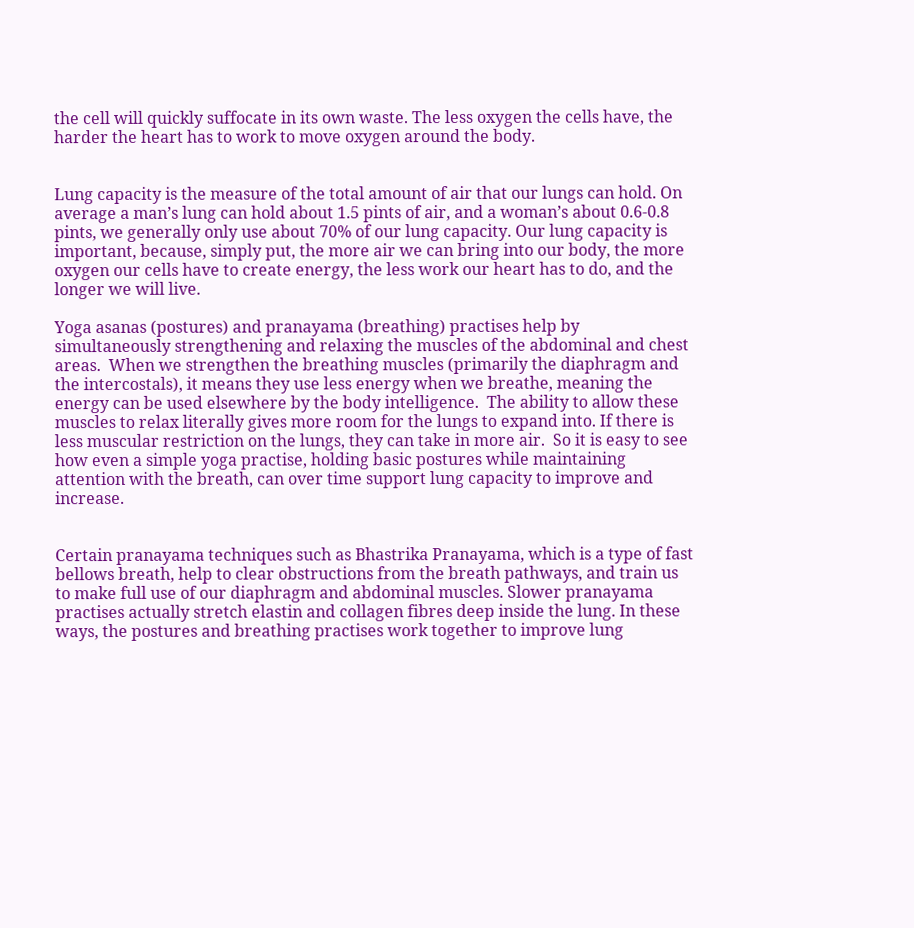the cell will quickly suffocate in its own waste. The less oxygen the cells have, the harder the heart has to work to move oxygen around the body.


Lung capacity is the measure of the total amount of air that our lungs can hold. On average a man’s lung can hold about 1.5 pints of air, and a woman’s about 0.6-0.8 pints, we generally only use about 70% of our lung capacity. Our lung capacity is important, because, simply put, the more air we can bring into our body, the more oxygen our cells have to create energy, the less work our heart has to do, and the longer we will live.

Yoga asanas (postures) and pranayama (breathing) practises help by simultaneously strengthening and relaxing the muscles of the abdominal and chest areas.  When we strengthen the breathing muscles (primarily the diaphragm and the intercostals), it means they use less energy when we breathe, meaning the energy can be used elsewhere by the body intelligence.  The ability to allow these muscles to relax literally gives more room for the lungs to expand into. If there is less muscular restriction on the lungs, they can take in more air.  So it is easy to see how even a simple yoga practise, holding basic postures while maintaining attention with the breath, can over time support lung capacity to improve and increase.


Certain pranayama techniques such as Bhastrika Pranayama, which is a type of fast bellows breath, help to clear obstructions from the breath pathways, and train us to make full use of our diaphragm and abdominal muscles. Slower pranayama practises actually stretch elastin and collagen fibres deep inside the lung. In these ways, the postures and breathing practises work together to improve lung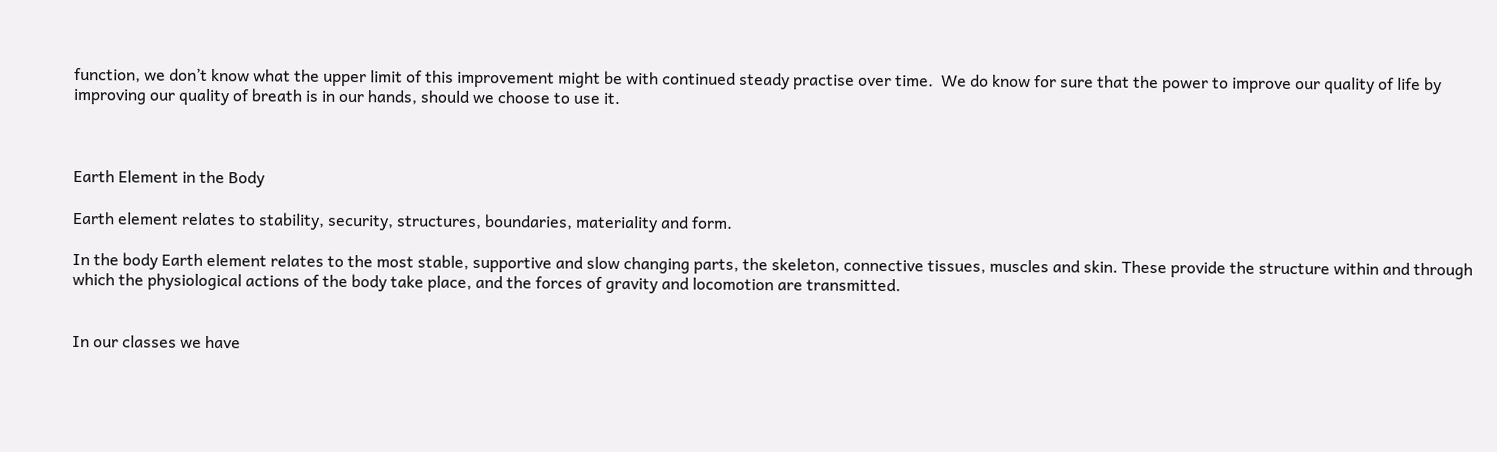function, we don’t know what the upper limit of this improvement might be with continued steady practise over time.  We do know for sure that the power to improve our quality of life by improving our quality of breath is in our hands, should we choose to use it.



Earth Element in the Body

Earth element relates to stability, security, structures, boundaries, materiality and form.

In the body Earth element relates to the most stable, supportive and slow changing parts, the skeleton, connective tissues, muscles and skin. These provide the structure within and through which the physiological actions of the body take place, and the forces of gravity and locomotion are transmitted.


In our classes we have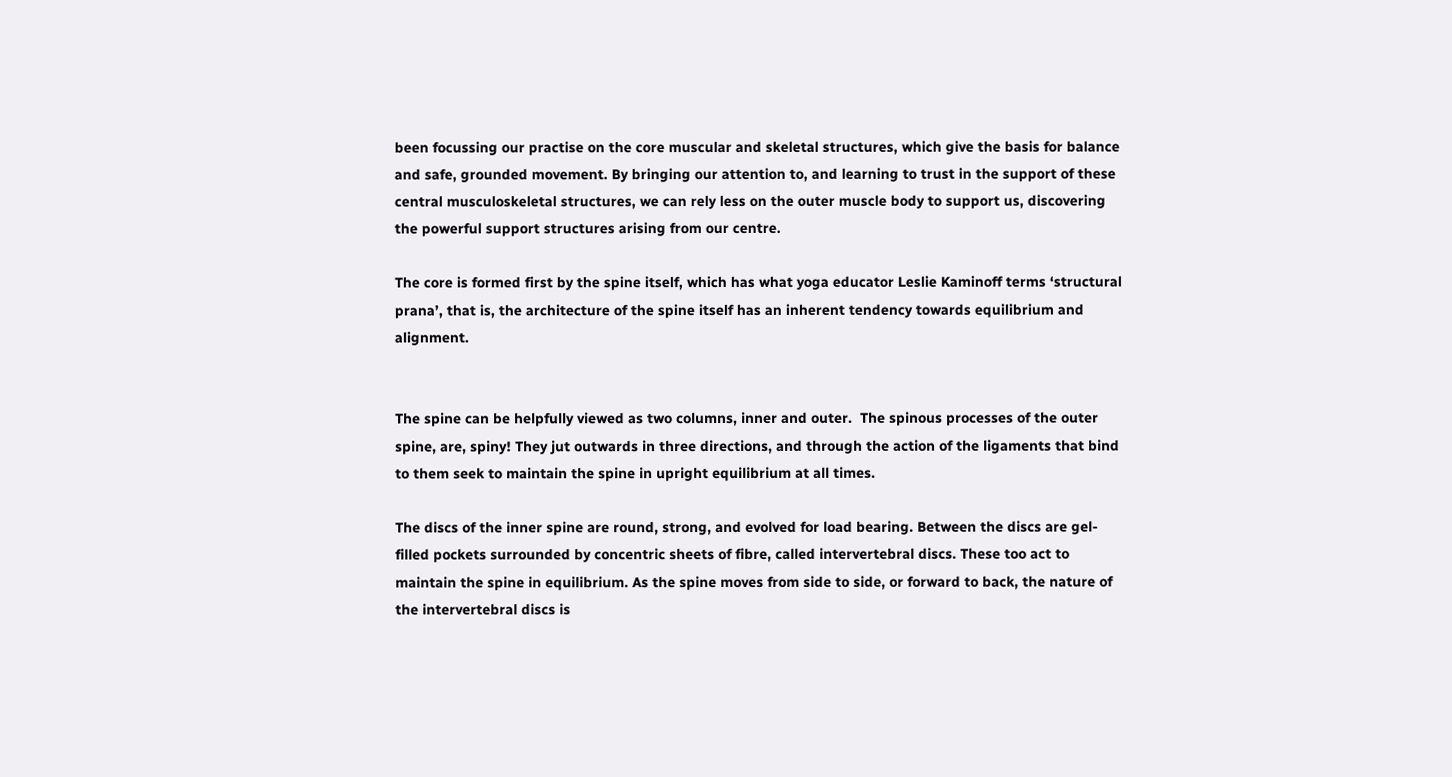been focussing our practise on the core muscular and skeletal structures, which give the basis for balance and safe, grounded movement. By bringing our attention to, and learning to trust in the support of these central musculoskeletal structures, we can rely less on the outer muscle body to support us, discovering the powerful support structures arising from our centre.

The core is formed first by the spine itself, which has what yoga educator Leslie Kaminoff terms ‘structural prana’, that is, the architecture of the spine itself has an inherent tendency towards equilibrium and alignment.


The spine can be helpfully viewed as two columns, inner and outer.  The spinous processes of the outer spine, are, spiny! They jut outwards in three directions, and through the action of the ligaments that bind to them seek to maintain the spine in upright equilibrium at all times.

The discs of the inner spine are round, strong, and evolved for load bearing. Between the discs are gel-filled pockets surrounded by concentric sheets of fibre, called intervertebral discs. These too act to maintain the spine in equilibrium. As the spine moves from side to side, or forward to back, the nature of the intervertebral discs is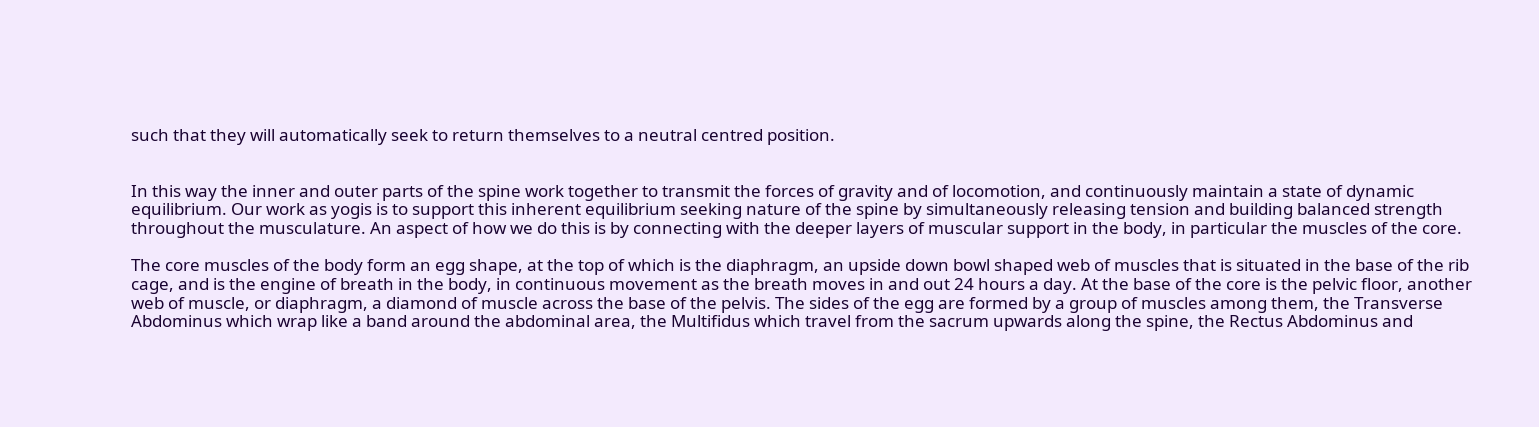such that they will automatically seek to return themselves to a neutral centred position.


In this way the inner and outer parts of the spine work together to transmit the forces of gravity and of locomotion, and continuously maintain a state of dynamic equilibrium. Our work as yogis is to support this inherent equilibrium seeking nature of the spine by simultaneously releasing tension and building balanced strength throughout the musculature. An aspect of how we do this is by connecting with the deeper layers of muscular support in the body, in particular the muscles of the core.

The core muscles of the body form an egg shape, at the top of which is the diaphragm, an upside down bowl shaped web of muscles that is situated in the base of the rib cage, and is the engine of breath in the body, in continuous movement as the breath moves in and out 24 hours a day. At the base of the core is the pelvic floor, another web of muscle, or diaphragm, a diamond of muscle across the base of the pelvis. The sides of the egg are formed by a group of muscles among them, the Transverse Abdominus which wrap like a band around the abdominal area, the Multifidus which travel from the sacrum upwards along the spine, the Rectus Abdominus and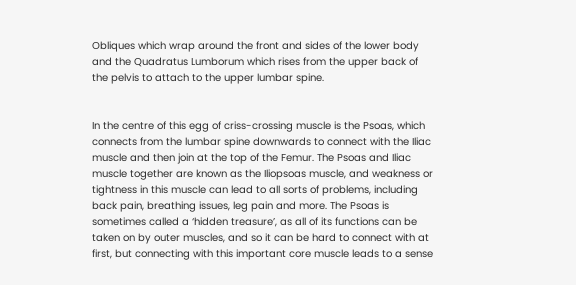Obliques which wrap around the front and sides of the lower body and the Quadratus Lumborum which rises from the upper back of the pelvis to attach to the upper lumbar spine.


In the centre of this egg of criss-crossing muscle is the Psoas, which connects from the lumbar spine downwards to connect with the Iliac muscle and then join at the top of the Femur. The Psoas and Iliac muscle together are known as the Iliopsoas muscle, and weakness or tightness in this muscle can lead to all sorts of problems, including back pain, breathing issues, leg pain and more. The Psoas is sometimes called a ‘hidden treasure’, as all of its functions can be taken on by outer muscles, and so it can be hard to connect with at first, but connecting with this important core muscle leads to a sense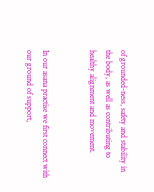of grounded-ness, safety and stability in the body, as well as contributing to healthy alignment and movement.


In our asana practise we first connect with our ground of support,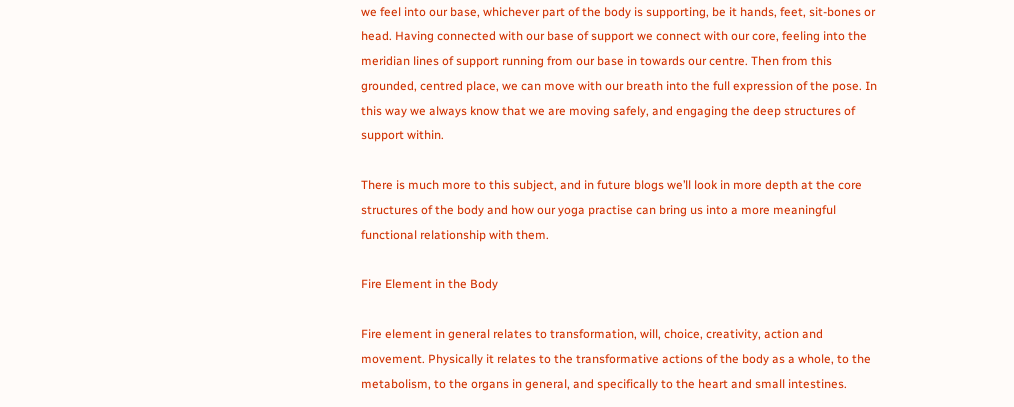we feel into our base, whichever part of the body is supporting, be it hands, feet, sit-bones or head. Having connected with our base of support we connect with our core, feeling into the meridian lines of support running from our base in towards our centre. Then from this grounded, centred place, we can move with our breath into the full expression of the pose. In this way we always know that we are moving safely, and engaging the deep structures of support within.

There is much more to this subject, and in future blogs we’ll look in more depth at the core structures of the body and how our yoga practise can bring us into a more meaningful functional relationship with them.

Fire Element in the Body

Fire element in general relates to transformation, will, choice, creativity, action and movement. Physically it relates to the transformative actions of the body as a whole, to the metabolism, to the organs in general, and specifically to the heart and small intestines.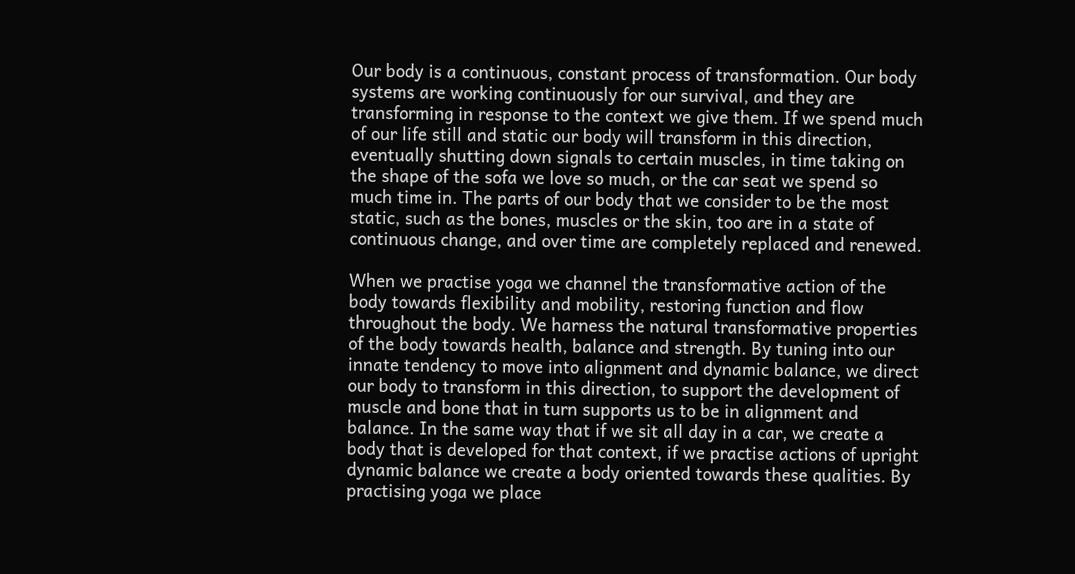Our body is a continuous, constant process of transformation. Our body systems are working continuously for our survival, and they are transforming in response to the context we give them. If we spend much of our life still and static our body will transform in this direction, eventually shutting down signals to certain muscles, in time taking on the shape of the sofa we love so much, or the car seat we spend so much time in. The parts of our body that we consider to be the most static, such as the bones, muscles or the skin, too are in a state of continuous change, and over time are completely replaced and renewed.

When we practise yoga we channel the transformative action of the body towards flexibility and mobility, restoring function and flow throughout the body. We harness the natural transformative properties of the body towards health, balance and strength. By tuning into our innate tendency to move into alignment and dynamic balance, we direct our body to transform in this direction, to support the development of muscle and bone that in turn supports us to be in alignment and balance. In the same way that if we sit all day in a car, we create a body that is developed for that context, if we practise actions of upright dynamic balance we create a body oriented towards these qualities. By practising yoga we place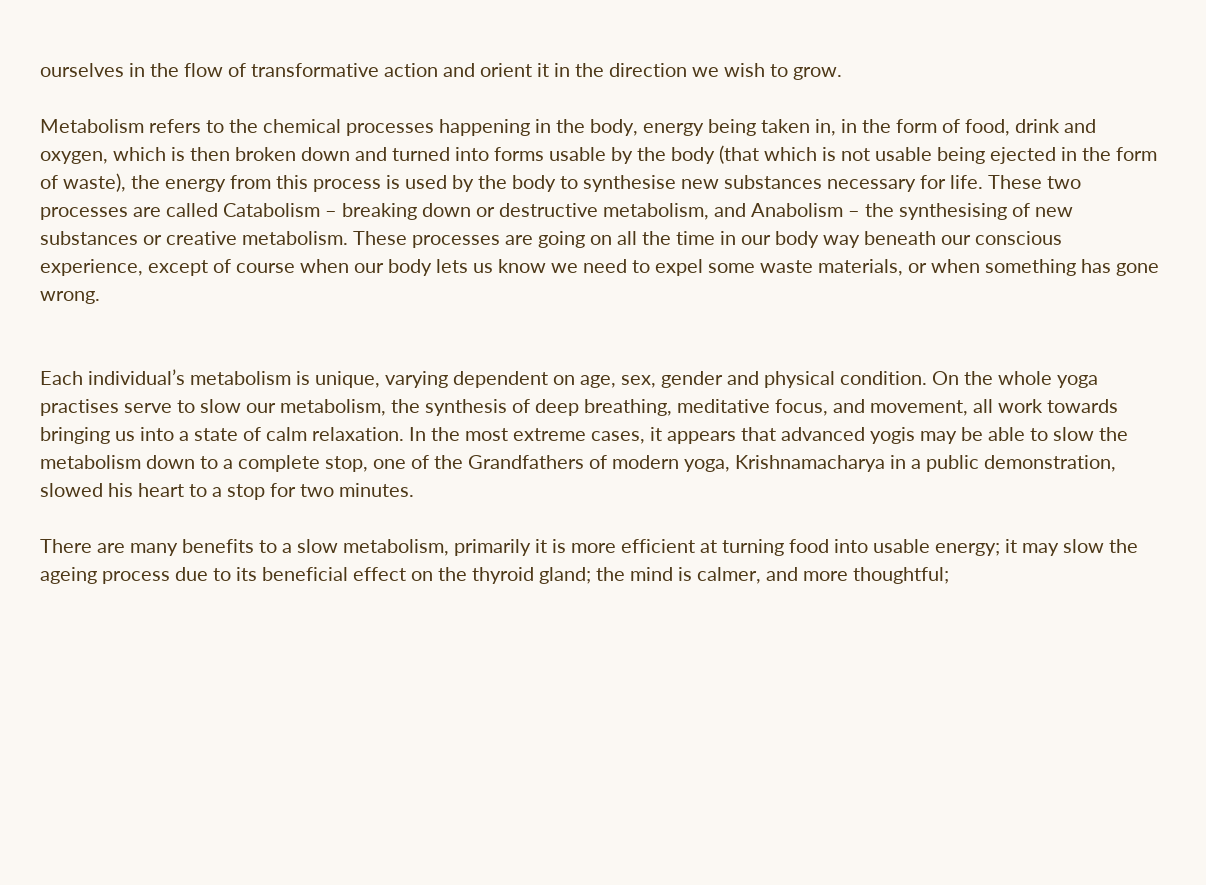ourselves in the flow of transformative action and orient it in the direction we wish to grow.

Metabolism refers to the chemical processes happening in the body, energy being taken in, in the form of food, drink and oxygen, which is then broken down and turned into forms usable by the body (that which is not usable being ejected in the form of waste), the energy from this process is used by the body to synthesise new substances necessary for life. These two processes are called Catabolism – breaking down or destructive metabolism, and Anabolism – the synthesising of new substances or creative metabolism. These processes are going on all the time in our body way beneath our conscious experience, except of course when our body lets us know we need to expel some waste materials, or when something has gone wrong.


Each individual’s metabolism is unique, varying dependent on age, sex, gender and physical condition. On the whole yoga practises serve to slow our metabolism, the synthesis of deep breathing, meditative focus, and movement, all work towards bringing us into a state of calm relaxation. In the most extreme cases, it appears that advanced yogis may be able to slow the metabolism down to a complete stop, one of the Grandfathers of modern yoga, Krishnamacharya in a public demonstration, slowed his heart to a stop for two minutes.

There are many benefits to a slow metabolism, primarily it is more efficient at turning food into usable energy; it may slow the ageing process due to its beneficial effect on the thyroid gland; the mind is calmer, and more thoughtful;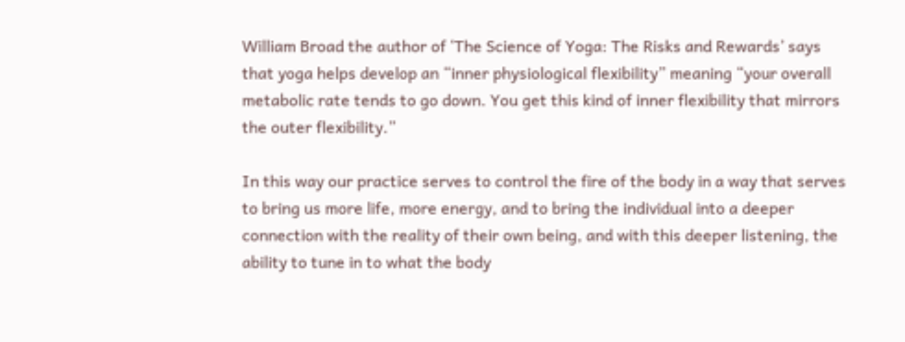William Broad the author of ‘The Science of Yoga: The Risks and Rewards’ says that yoga helps develop an “inner physiological flexibility” meaning “your overall metabolic rate tends to go down. You get this kind of inner flexibility that mirrors the outer flexibility.”

In this way our practice serves to control the fire of the body in a way that serves to bring us more life, more energy, and to bring the individual into a deeper connection with the reality of their own being, and with this deeper listening, the ability to tune in to what the body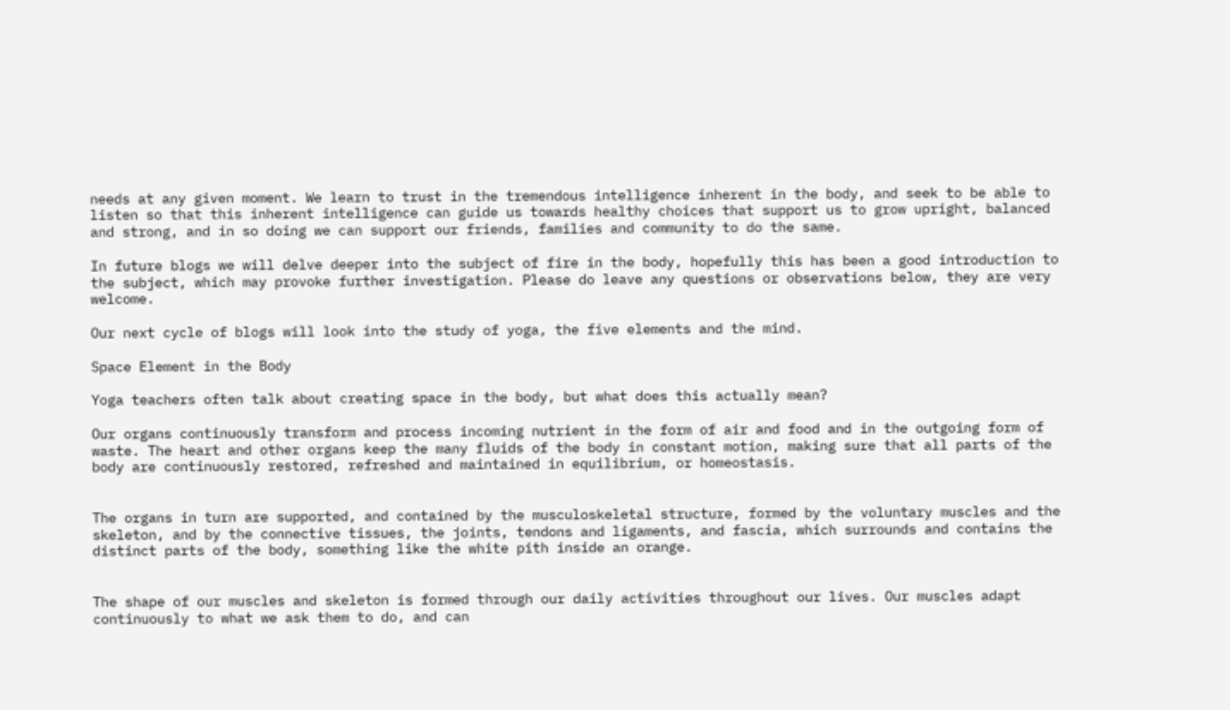needs at any given moment. We learn to trust in the tremendous intelligence inherent in the body, and seek to be able to listen so that this inherent intelligence can guide us towards healthy choices that support us to grow upright, balanced and strong, and in so doing we can support our friends, families and community to do the same.

In future blogs we will delve deeper into the subject of fire in the body, hopefully this has been a good introduction to the subject, which may provoke further investigation. Please do leave any questions or observations below, they are very welcome.

Our next cycle of blogs will look into the study of yoga, the five elements and the mind.

Space Element in the Body

Yoga teachers often talk about creating space in the body, but what does this actually mean?

Our organs continuously transform and process incoming nutrient in the form of air and food and in the outgoing form of waste. The heart and other organs keep the many fluids of the body in constant motion, making sure that all parts of the body are continuously restored, refreshed and maintained in equilibrium, or homeostasis.


The organs in turn are supported, and contained by the musculoskeletal structure, formed by the voluntary muscles and the skeleton, and by the connective tissues, the joints, tendons and ligaments, and fascia, which surrounds and contains the distinct parts of the body, something like the white pith inside an orange.


The shape of our muscles and skeleton is formed through our daily activities throughout our lives. Our muscles adapt continuously to what we ask them to do, and can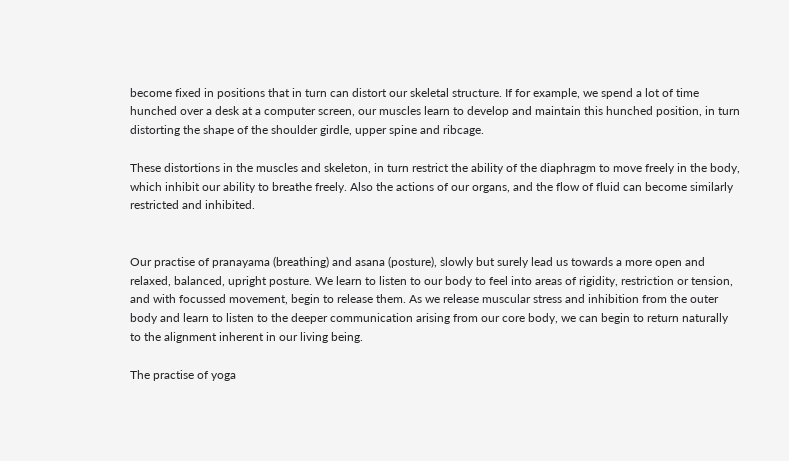become fixed in positions that in turn can distort our skeletal structure. If for example, we spend a lot of time hunched over a desk at a computer screen, our muscles learn to develop and maintain this hunched position, in turn distorting the shape of the shoulder girdle, upper spine and ribcage.

These distortions in the muscles and skeleton, in turn restrict the ability of the diaphragm to move freely in the body, which inhibit our ability to breathe freely. Also the actions of our organs, and the flow of fluid can become similarly restricted and inhibited.


Our practise of pranayama (breathing) and asana (posture), slowly but surely lead us towards a more open and relaxed, balanced, upright posture. We learn to listen to our body to feel into areas of rigidity, restriction or tension, and with focussed movement, begin to release them. As we release muscular stress and inhibition from the outer body and learn to listen to the deeper communication arising from our core body, we can begin to return naturally to the alignment inherent in our living being.

The practise of yoga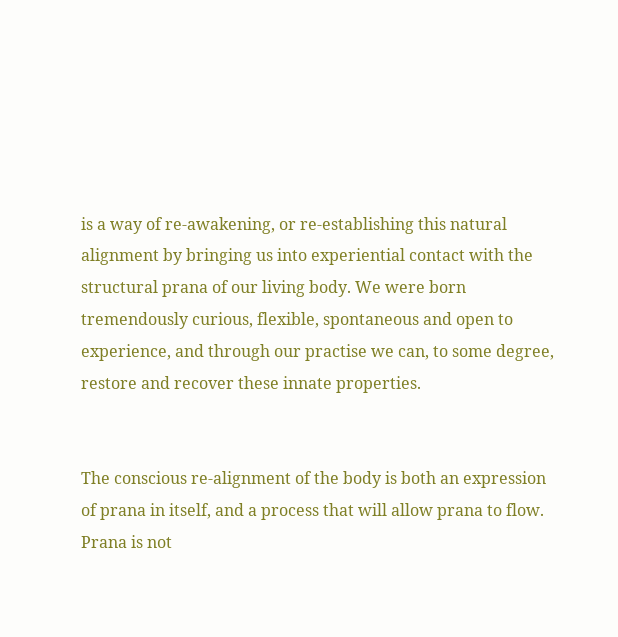is a way of re-awakening, or re-establishing this natural alignment by bringing us into experiential contact with the structural prana of our living body. We were born tremendously curious, flexible, spontaneous and open to experience, and through our practise we can, to some degree, restore and recover these innate properties.


The conscious re-alignment of the body is both an expression of prana in itself, and a process that will allow prana to flow. Prana is not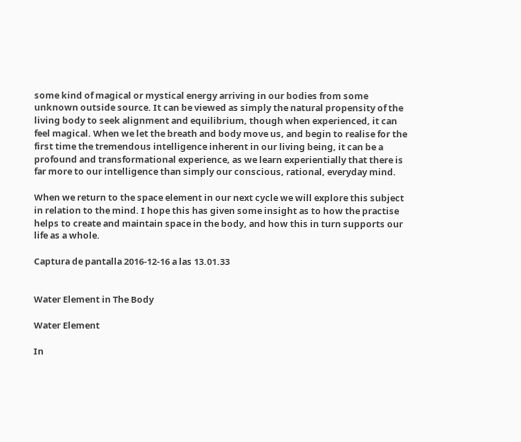some kind of magical or mystical energy arriving in our bodies from some unknown outside source. It can be viewed as simply the natural propensity of the living body to seek alignment and equilibrium, though when experienced, it can feel magical. When we let the breath and body move us, and begin to realise for the first time the tremendous intelligence inherent in our living being, it can be a profound and transformational experience, as we learn experientially that there is far more to our intelligence than simply our conscious, rational, everyday mind.

When we return to the space element in our next cycle we will explore this subject in relation to the mind. I hope this has given some insight as to how the practise helps to create and maintain space in the body, and how this in turn supports our life as a whole.

Captura de pantalla 2016-12-16 a las 13.01.33


Water Element in The Body

Water Element

In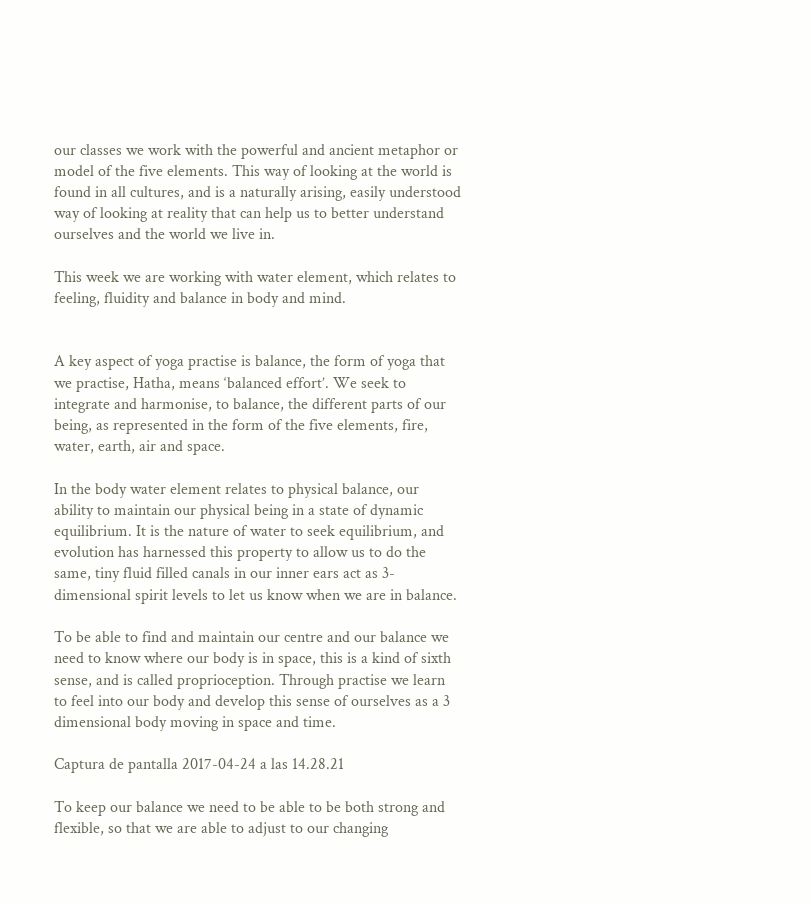our classes we work with the powerful and ancient metaphor or model of the five elements. This way of looking at the world is found in all cultures, and is a naturally arising, easily understood way of looking at reality that can help us to better understand ourselves and the world we live in.

This week we are working with water element, which relates to feeling, fluidity and balance in body and mind.


A key aspect of yoga practise is balance, the form of yoga that we practise, Hatha, means ‘balanced effort’. We seek to integrate and harmonise, to balance, the different parts of our being, as represented in the form of the five elements, fire, water, earth, air and space.

In the body water element relates to physical balance, our ability to maintain our physical being in a state of dynamic equilibrium. It is the nature of water to seek equilibrium, and evolution has harnessed this property to allow us to do the same, tiny fluid filled canals in our inner ears act as 3-dimensional spirit levels to let us know when we are in balance.

To be able to find and maintain our centre and our balance we need to know where our body is in space, this is a kind of sixth sense, and is called proprioception. Through practise we learn to feel into our body and develop this sense of ourselves as a 3 dimensional body moving in space and time.

Captura de pantalla 2017-04-24 a las 14.28.21

To keep our balance we need to be able to be both strong and flexible, so that we are able to adjust to our changing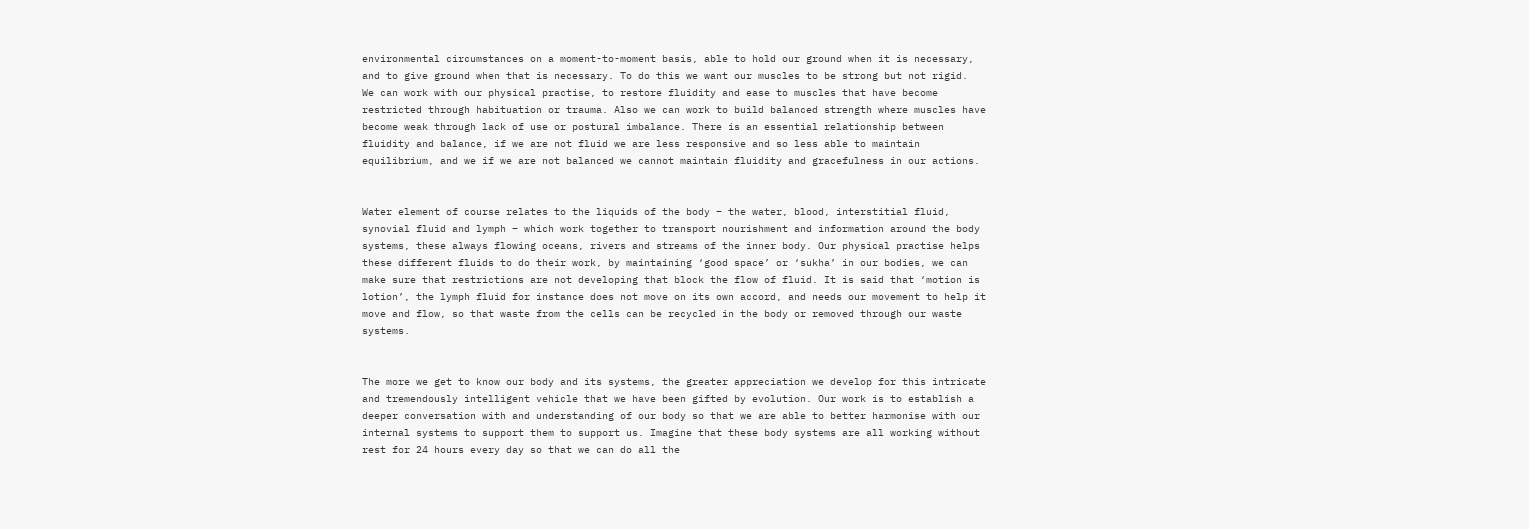environmental circumstances on a moment-to-moment basis, able to hold our ground when it is necessary, and to give ground when that is necessary. To do this we want our muscles to be strong but not rigid.  We can work with our physical practise, to restore fluidity and ease to muscles that have become restricted through habituation or trauma. Also we can work to build balanced strength where muscles have become weak through lack of use or postural imbalance. There is an essential relationship between fluidity and balance, if we are not fluid we are less responsive and so less able to maintain equilibrium, and we if we are not balanced we cannot maintain fluidity and gracefulness in our actions.


Water element of course relates to the liquids of the body – the water, blood, interstitial fluid, synovial fluid and lymph – which work together to transport nourishment and information around the body systems, these always flowing oceans, rivers and streams of the inner body. Our physical practise helps these different fluids to do their work, by maintaining ‘good space’ or ‘sukha’ in our bodies, we can make sure that restrictions are not developing that block the flow of fluid. It is said that ‘motion is lotion’, the lymph fluid for instance does not move on its own accord, and needs our movement to help it move and flow, so that waste from the cells can be recycled in the body or removed through our waste systems.


The more we get to know our body and its systems, the greater appreciation we develop for this intricate and tremendously intelligent vehicle that we have been gifted by evolution. Our work is to establish a deeper conversation with and understanding of our body so that we are able to better harmonise with our internal systems to support them to support us. Imagine that these body systems are all working without rest for 24 hours every day so that we can do all the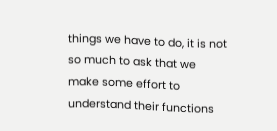things we have to do, it is not so much to ask that we make some effort to understand their functions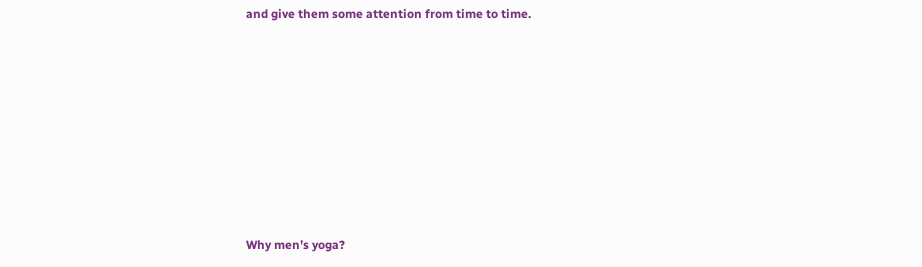and give them some attention from time to time.










Why men’s yoga?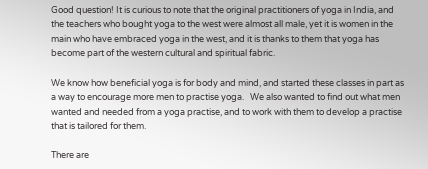Good question! It is curious to note that the original practitioners of yoga in India, and the teachers who bought yoga to the west were almost all male, yet it is women in the main who have embraced yoga in the west, and it is thanks to them that yoga has become part of the western cultural and spiritual fabric.

We know how beneficial yoga is for body and mind, and started these classes in part as a way to encourage more men to practise yoga.   We also wanted to find out what men wanted and needed from a yoga practise, and to work with them to develop a practise that is tailored for them.

There are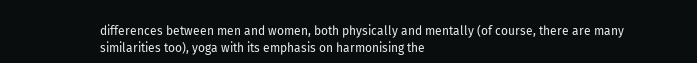differences between men and women, both physically and mentally (of course, there are many similarities too), yoga with its emphasis on harmonising the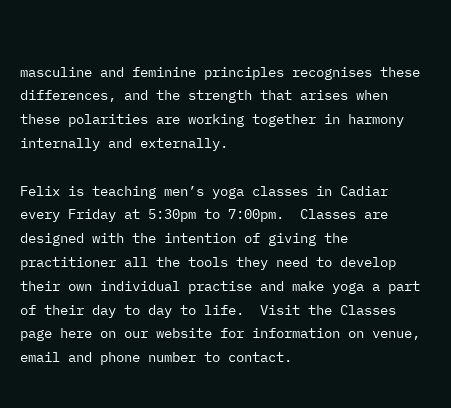masculine and feminine principles recognises these differences, and the strength that arises when these polarities are working together in harmony internally and externally.

Felix is teaching men’s yoga classes in Cadiar every Friday at 5:30pm to 7:00pm.  Classes are designed with the intention of giving the practitioner all the tools they need to develop their own individual practise and make yoga a part of their day to day to life.  Visit the Classes page here on our website for information on venue, email and phone number to contact.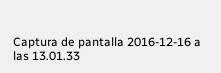Captura de pantalla 2016-12-16 a las 13.01.33